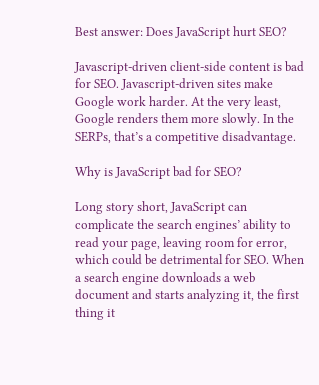Best answer: Does JavaScript hurt SEO?

Javascript-driven client-side content is bad for SEO. Javascript-driven sites make Google work harder. At the very least, Google renders them more slowly. In the SERPs, that’s a competitive disadvantage.

Why is JavaScript bad for SEO?

Long story short, JavaScript can complicate the search engines’ ability to read your page, leaving room for error, which could be detrimental for SEO. When a search engine downloads a web document and starts analyzing it, the first thing it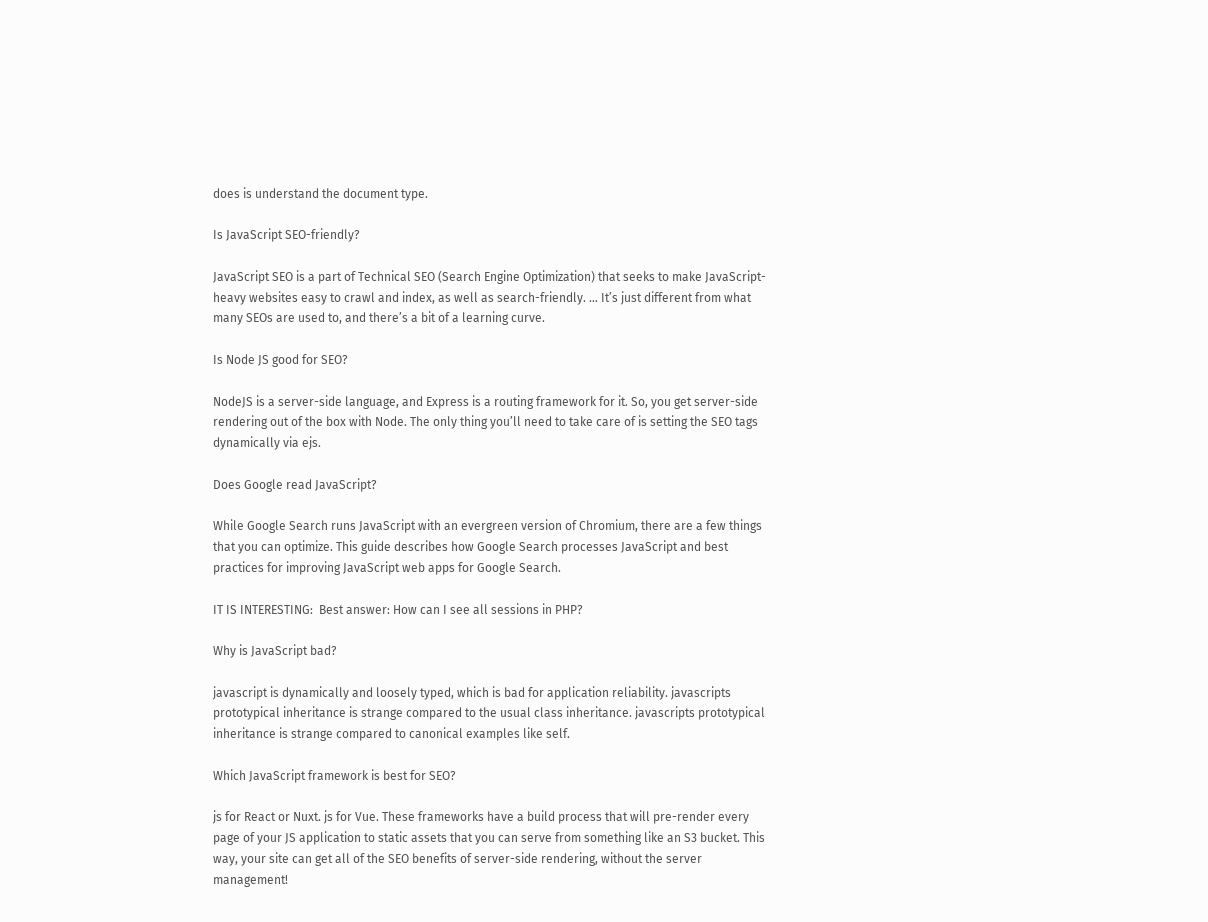does is understand the document type.

Is JavaScript SEO-friendly?

JavaScript SEO is a part of Technical SEO (Search Engine Optimization) that seeks to make JavaScript-heavy websites easy to crawl and index, as well as search-friendly. … It’s just different from what many SEOs are used to, and there’s a bit of a learning curve.

Is Node JS good for SEO?

NodeJS is a server-side language, and Express is a routing framework for it. So, you get server-side rendering out of the box with Node. The only thing you’ll need to take care of is setting the SEO tags dynamically via ejs.

Does Google read JavaScript?

While Google Search runs JavaScript with an evergreen version of Chromium, there are a few things that you can optimize. This guide describes how Google Search processes JavaScript and best practices for improving JavaScript web apps for Google Search.

IT IS INTERESTING:  Best answer: How can I see all sessions in PHP?

Why is JavaScript bad?

javascript is dynamically and loosely typed, which is bad for application reliability. javascripts prototypical inheritance is strange compared to the usual class inheritance. javascripts prototypical inheritance is strange compared to canonical examples like self.

Which JavaScript framework is best for SEO?

js for React or Nuxt. js for Vue. These frameworks have a build process that will pre-render every page of your JS application to static assets that you can serve from something like an S3 bucket. This way, your site can get all of the SEO benefits of server-side rendering, without the server management!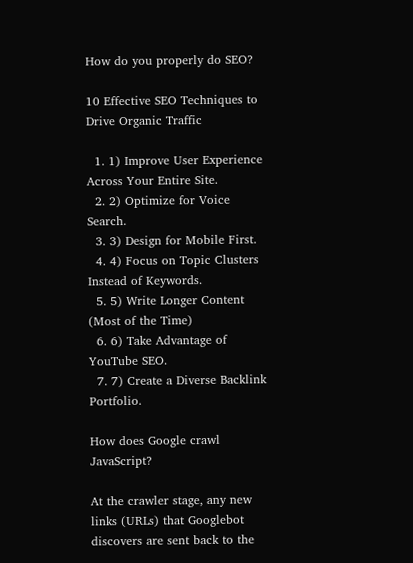How do you properly do SEO?

10 Effective SEO Techniques to Drive Organic Traffic

  1. 1) Improve User Experience Across Your Entire Site.
  2. 2) Optimize for Voice Search.
  3. 3) Design for Mobile First.
  4. 4) Focus on Topic Clusters Instead of Keywords.
  5. 5) Write Longer Content (Most of the Time)
  6. 6) Take Advantage of YouTube SEO.
  7. 7) Create a Diverse Backlink Portfolio.

How does Google crawl JavaScript?

At the crawler stage, any new links (URLs) that Googlebot discovers are sent back to the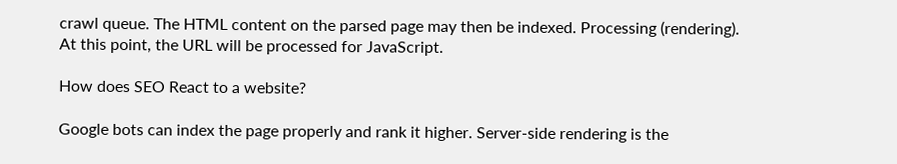crawl queue. The HTML content on the parsed page may then be indexed. Processing (rendering). At this point, the URL will be processed for JavaScript.

How does SEO React to a website?

Google bots can index the page properly and rank it higher. Server-side rendering is the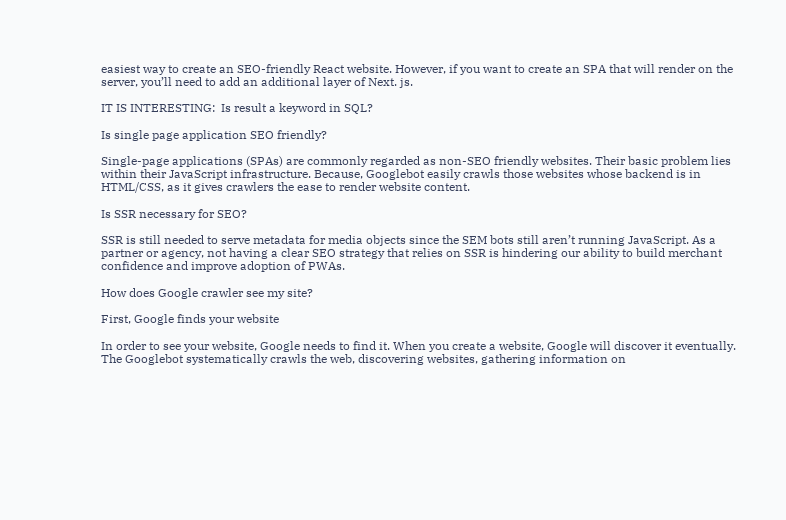easiest way to create an SEO-friendly React website. However, if you want to create an SPA that will render on the server, you’ll need to add an additional layer of Next. js.

IT IS INTERESTING:  Is result a keyword in SQL?

Is single page application SEO friendly?

Single-page applications (SPAs) are commonly regarded as non-SEO friendly websites. Their basic problem lies within their JavaScript infrastructure. Because, Googlebot easily crawls those websites whose backend is in HTML/CSS, as it gives crawlers the ease to render website content.

Is SSR necessary for SEO?

SSR is still needed to serve metadata for media objects since the SEM bots still aren’t running JavaScript. As a partner or agency, not having a clear SEO strategy that relies on SSR is hindering our ability to build merchant confidence and improve adoption of PWAs.

How does Google crawler see my site?

First, Google finds your website

In order to see your website, Google needs to find it. When you create a website, Google will discover it eventually. The Googlebot systematically crawls the web, discovering websites, gathering information on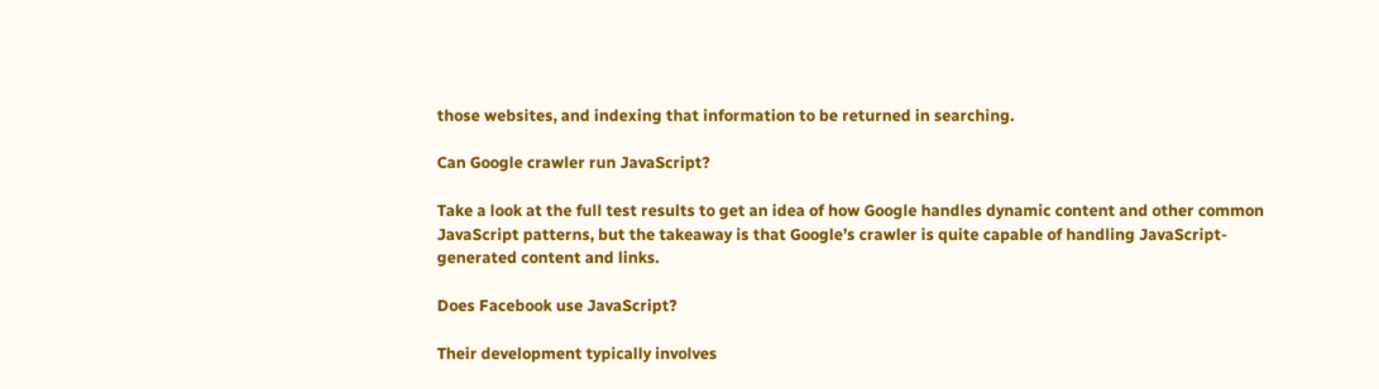those websites, and indexing that information to be returned in searching.

Can Google crawler run JavaScript?

Take a look at the full test results to get an idea of how Google handles dynamic content and other common JavaScript patterns, but the takeaway is that Google’s crawler is quite capable of handling JavaScript-generated content and links.

Does Facebook use JavaScript?

Their development typically involves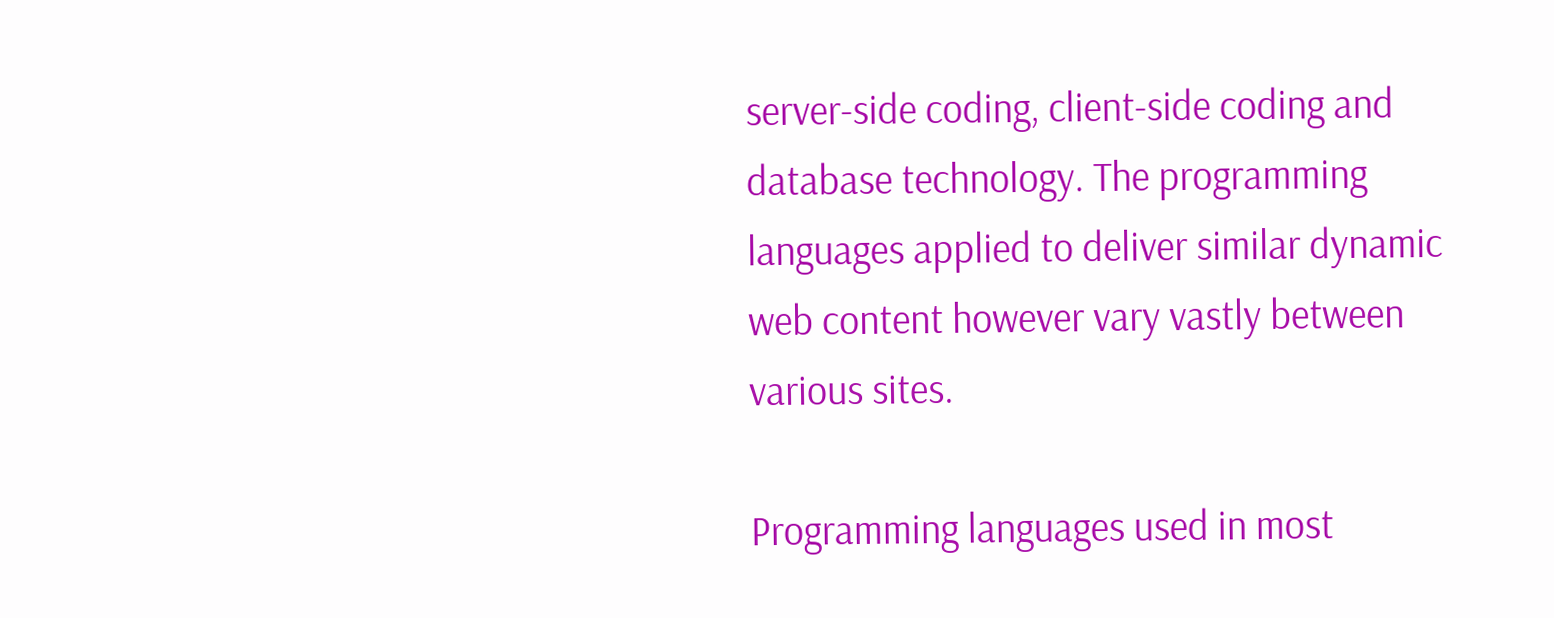server-side coding, client-side coding and database technology. The programming languages applied to deliver similar dynamic web content however vary vastly between various sites.

Programming languages used in most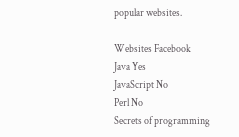popular websites.

Websites Facebook
Java Yes
JavaScript No
Perl No
Secrets of programming